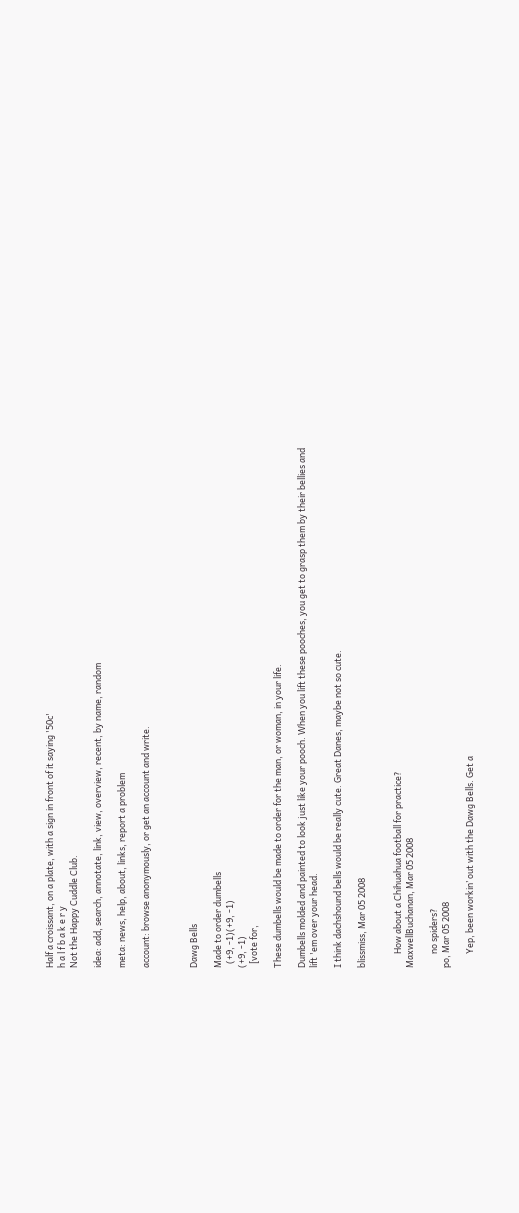Half a croissant, on a plate, with a sign in front of it saying '50c'
h a l f b a k e r y
Not the Happy Cuddle Club.

idea: add, search, annotate, link, view, overview, recent, by name, random

meta: news, help, about, links, report a problem

account: browse anonymously, or get an account and write.



Dawg Bells

Made to order dumbells
  (+9, -1)(+9, -1)
(+9, -1)
  [vote for,

These dumbells would be made to order for the man, or woman, in your life.

Dumbells molded and painted to look just like your pooch. When you lift these pooches, you get to grasp them by their bellies and lift 'em over your head.

I think dachshound bells would be really cute. Great Danes, maybe not so cute.

blissmiss, Mar 05 2008


       How about a Chihuahua football for practice?
MaxwellBuchanan, Mar 05 2008

       no spiders?
po, Mar 05 2008

       Yep, been workin’ out with the Dawg Bells. Get a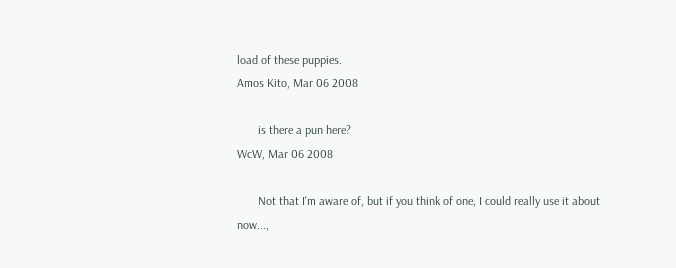load of these puppies.
Amos Kito, Mar 06 2008

       is there a pun here?
WcW, Mar 06 2008

       Not that I'm aware of, but if you think of one, I could really use it about now...,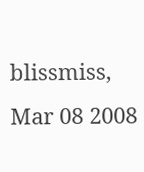blissmiss, Mar 08 2008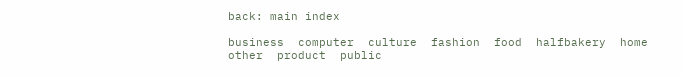back: main index

business  computer  culture  fashion  food  halfbakery  home  other  product  public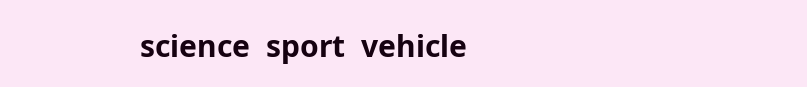science  sport  vehicle